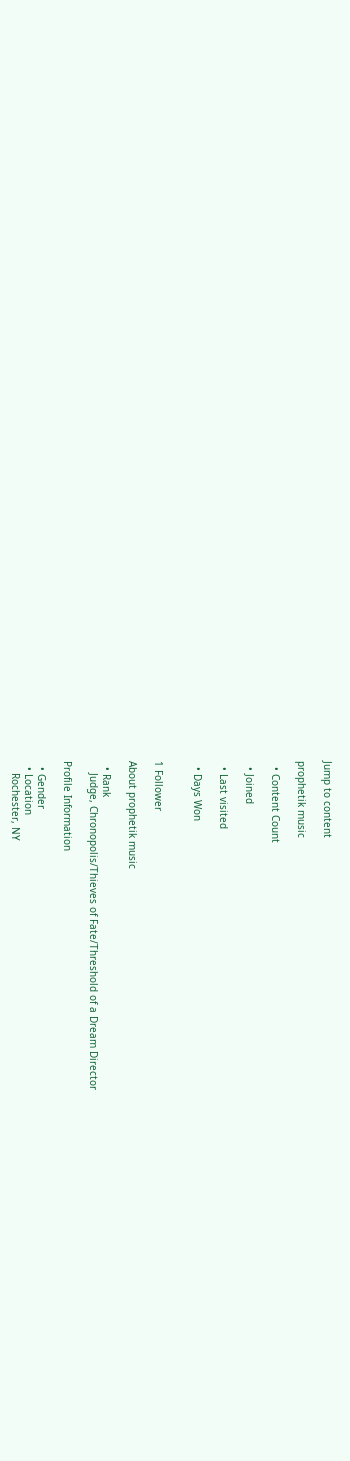Jump to content

prophetik music

  • Content Count

  • Joined

  • Last visited

  • Days Won


1 Follower

About prophetik music

  • Rank
    Judge, Chronopolis/Thieves of Fate/Threshold of a Dream Director

Profile Information

  • Gender
  • Location
    Rochester, NY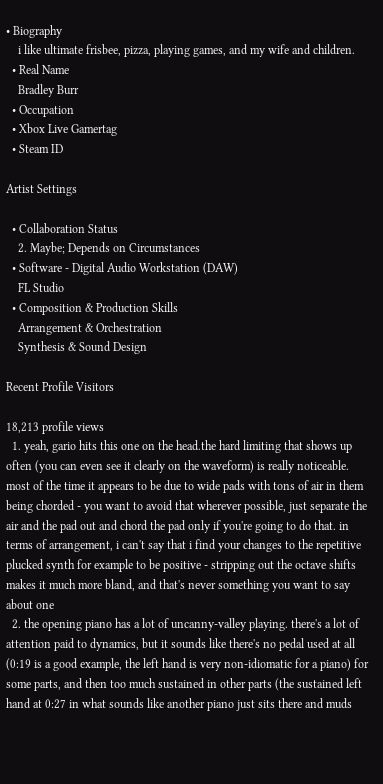• Biography
    i like ultimate frisbee, pizza, playing games, and my wife and children.
  • Real Name
    Bradley Burr
  • Occupation
  • Xbox Live Gamertag
  • Steam ID

Artist Settings

  • Collaboration Status
    2. Maybe; Depends on Circumstances
  • Software - Digital Audio Workstation (DAW)
    FL Studio
  • Composition & Production Skills
    Arrangement & Orchestration
    Synthesis & Sound Design

Recent Profile Visitors

18,213 profile views
  1. yeah, gario hits this one on the head.the hard limiting that shows up often (you can even see it clearly on the waveform) is really noticeable. most of the time it appears to be due to wide pads with tons of air in them being chorded - you want to avoid that wherever possible, just separate the air and the pad out and chord the pad only if you're going to do that. in terms of arrangement, i can't say that i find your changes to the repetitive plucked synth for example to be positive - stripping out the octave shifts makes it much more bland, and that's never something you want to say about one
  2. the opening piano has a lot of uncanny-valley playing. there's a lot of attention paid to dynamics, but it sounds like there's no pedal used at all (0:19 is a good example, the left hand is very non-idiomatic for a piano) for some parts, and then too much sustained in other parts (the sustained left hand at 0:27 in what sounds like another piano just sits there and muds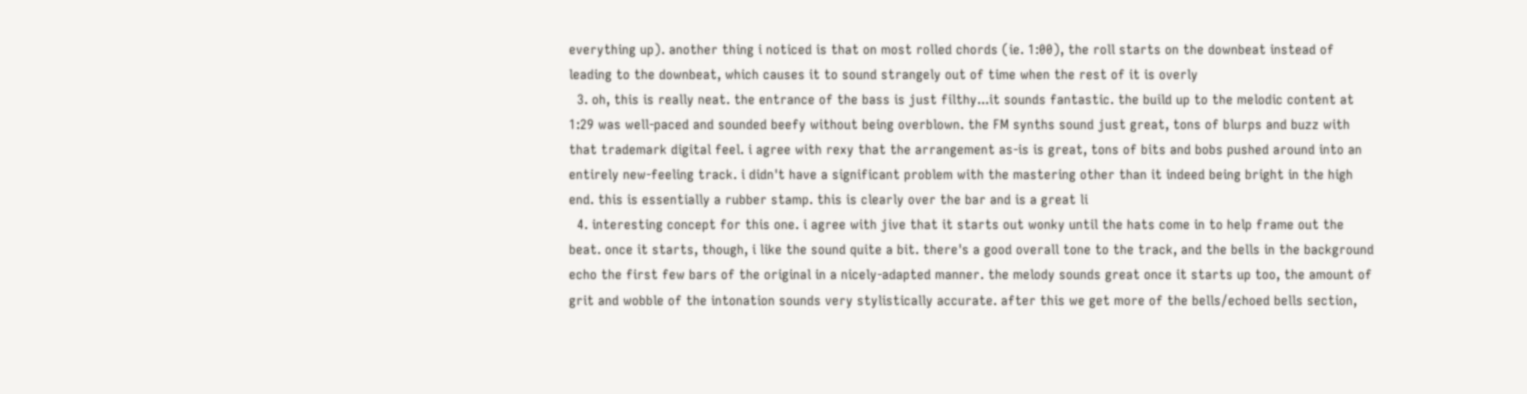everything up). another thing i noticed is that on most rolled chords (ie. 1:00), the roll starts on the downbeat instead of leading to the downbeat, which causes it to sound strangely out of time when the rest of it is overly
  3. oh, this is really neat. the entrance of the bass is just filthy...it sounds fantastic. the build up to the melodic content at 1:29 was well-paced and sounded beefy without being overblown. the FM synths sound just great, tons of blurps and buzz with that trademark digital feel. i agree with rexy that the arrangement as-is is great, tons of bits and bobs pushed around into an entirely new-feeling track. i didn't have a significant problem with the mastering other than it indeed being bright in the high end. this is essentially a rubber stamp. this is clearly over the bar and is a great li
  4. interesting concept for this one. i agree with jive that it starts out wonky until the hats come in to help frame out the beat. once it starts, though, i like the sound quite a bit. there's a good overall tone to the track, and the bells in the background echo the first few bars of the original in a nicely-adapted manner. the melody sounds great once it starts up too, the amount of grit and wobble of the intonation sounds very stylistically accurate. after this we get more of the bells/echoed bells section,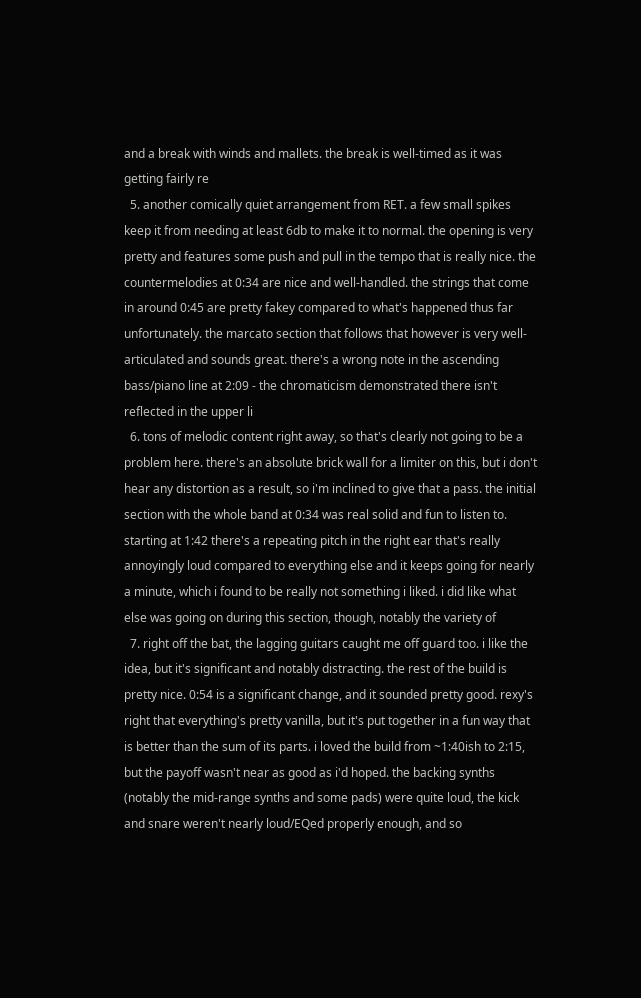and a break with winds and mallets. the break is well-timed as it was getting fairly re
  5. another comically quiet arrangement from RET. a few small spikes keep it from needing at least 6db to make it to normal. the opening is very pretty and features some push and pull in the tempo that is really nice. the countermelodies at 0:34 are nice and well-handled. the strings that come in around 0:45 are pretty fakey compared to what's happened thus far unfortunately. the marcato section that follows that however is very well-articulated and sounds great. there's a wrong note in the ascending bass/piano line at 2:09 - the chromaticism demonstrated there isn't reflected in the upper li
  6. tons of melodic content right away, so that's clearly not going to be a problem here. there's an absolute brick wall for a limiter on this, but i don't hear any distortion as a result, so i'm inclined to give that a pass. the initial section with the whole band at 0:34 was real solid and fun to listen to. starting at 1:42 there's a repeating pitch in the right ear that's really annoyingly loud compared to everything else and it keeps going for nearly a minute, which i found to be really not something i liked. i did like what else was going on during this section, though, notably the variety of
  7. right off the bat, the lagging guitars caught me off guard too. i like the idea, but it's significant and notably distracting. the rest of the build is pretty nice. 0:54 is a significant change, and it sounded pretty good. rexy's right that everything's pretty vanilla, but it's put together in a fun way that is better than the sum of its parts. i loved the build from ~1:40ish to 2:15, but the payoff wasn't near as good as i'd hoped. the backing synths (notably the mid-range synths and some pads) were quite loud, the kick and snare weren't nearly loud/EQed properly enough, and so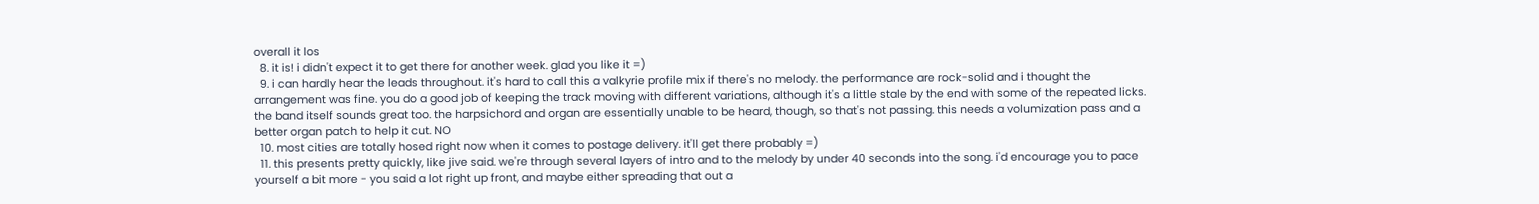overall it los
  8. it is! i didn't expect it to get there for another week. glad you like it =)
  9. i can hardly hear the leads throughout. it's hard to call this a valkyrie profile mix if there's no melody. the performance are rock-solid and i thought the arrangement was fine. you do a good job of keeping the track moving with different variations, although it's a little stale by the end with some of the repeated licks. the band itself sounds great too. the harpsichord and organ are essentially unable to be heard, though, so that's not passing. this needs a volumization pass and a better organ patch to help it cut. NO
  10. most cities are totally hosed right now when it comes to postage delivery. it'll get there probably =)
  11. this presents pretty quickly, like jive said. we're through several layers of intro and to the melody by under 40 seconds into the song. i'd encourage you to pace yourself a bit more - you said a lot right up front, and maybe either spreading that out a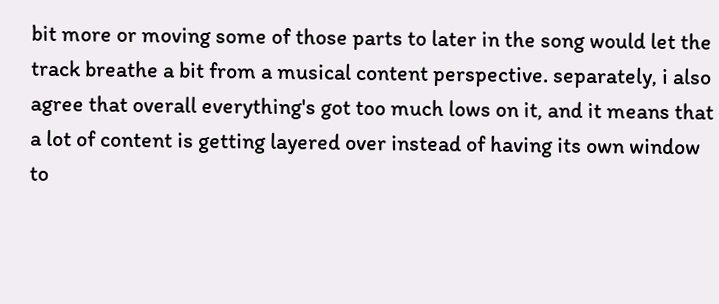bit more or moving some of those parts to later in the song would let the track breathe a bit from a musical content perspective. separately, i also agree that overall everything's got too much lows on it, and it means that a lot of content is getting layered over instead of having its own window to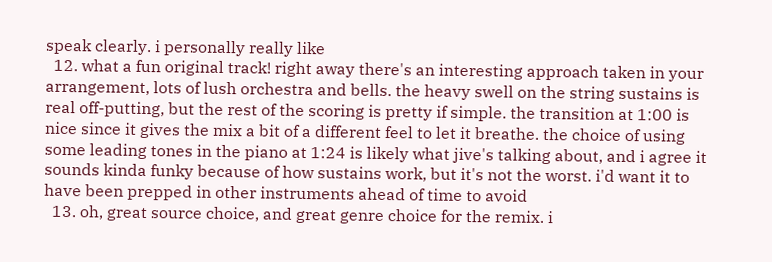speak clearly. i personally really like
  12. what a fun original track! right away there's an interesting approach taken in your arrangement, lots of lush orchestra and bells. the heavy swell on the string sustains is real off-putting, but the rest of the scoring is pretty if simple. the transition at 1:00 is nice since it gives the mix a bit of a different feel to let it breathe. the choice of using some leading tones in the piano at 1:24 is likely what jive's talking about, and i agree it sounds kinda funky because of how sustains work, but it's not the worst. i'd want it to have been prepped in other instruments ahead of time to avoid
  13. oh, great source choice, and great genre choice for the remix. i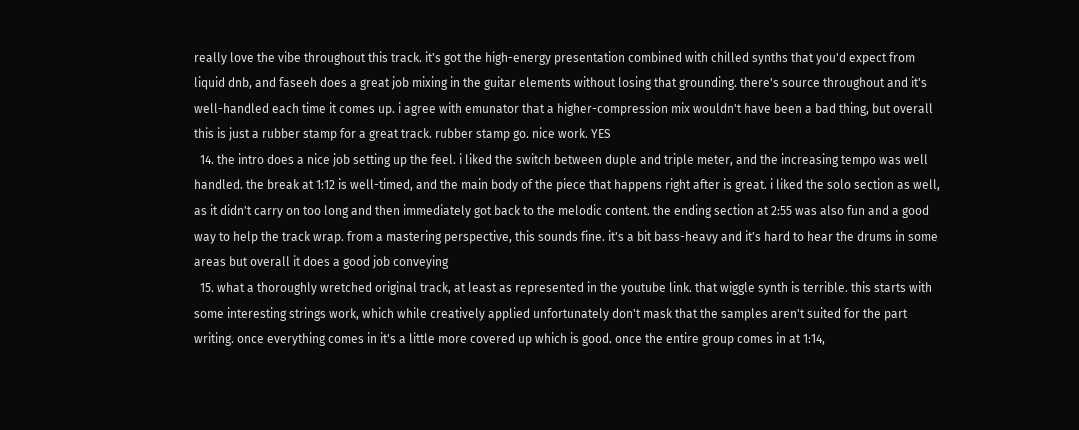really love the vibe throughout this track. it's got the high-energy presentation combined with chilled synths that you'd expect from liquid dnb, and faseeh does a great job mixing in the guitar elements without losing that grounding. there's source throughout and it's well-handled each time it comes up. i agree with emunator that a higher-compression mix wouldn't have been a bad thing, but overall this is just a rubber stamp for a great track. rubber stamp go. nice work. YES
  14. the intro does a nice job setting up the feel. i liked the switch between duple and triple meter, and the increasing tempo was well handled. the break at 1:12 is well-timed, and the main body of the piece that happens right after is great. i liked the solo section as well, as it didn't carry on too long and then immediately got back to the melodic content. the ending section at 2:55 was also fun and a good way to help the track wrap. from a mastering perspective, this sounds fine. it's a bit bass-heavy and it's hard to hear the drums in some areas but overall it does a good job conveying
  15. what a thoroughly wretched original track, at least as represented in the youtube link. that wiggle synth is terrible. this starts with some interesting strings work, which while creatively applied unfortunately don't mask that the samples aren't suited for the part writing. once everything comes in it's a little more covered up which is good. once the entire group comes in at 1:14,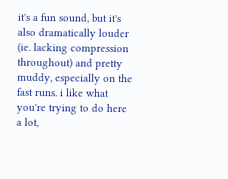it's a fun sound, but it's also dramatically louder (ie. lacking compression throughout) and pretty muddy, especially on the fast runs. i like what you're trying to do here a lot,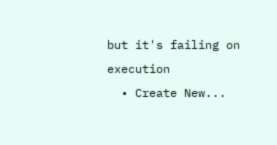but it's failing on execution
  • Create New...